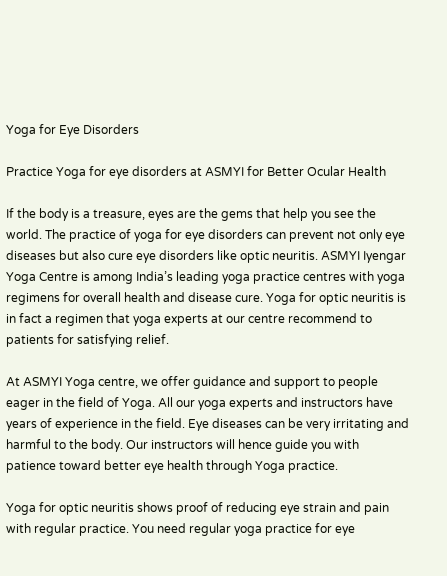Yoga for Eye Disorders

Practice Yoga for eye disorders at ASMYI for Better Ocular Health

If the body is a treasure, eyes are the gems that help you see the world. The practice of yoga for eye disorders can prevent not only eye diseases but also cure eye disorders like optic neuritis. ASMYI Iyengar Yoga Centre is among India’s leading yoga practice centres with yoga regimens for overall health and disease cure. Yoga for optic neuritis is in fact a regimen that yoga experts at our centre recommend to patients for satisfying relief.

At ASMYI Yoga centre, we offer guidance and support to people eager in the field of Yoga. All our yoga experts and instructors have years of experience in the field. Eye diseases can be very irritating and harmful to the body. Our instructors will hence guide you with patience toward better eye health through Yoga practice.

Yoga for optic neuritis shows proof of reducing eye strain and pain with regular practice. You need regular yoga practice for eye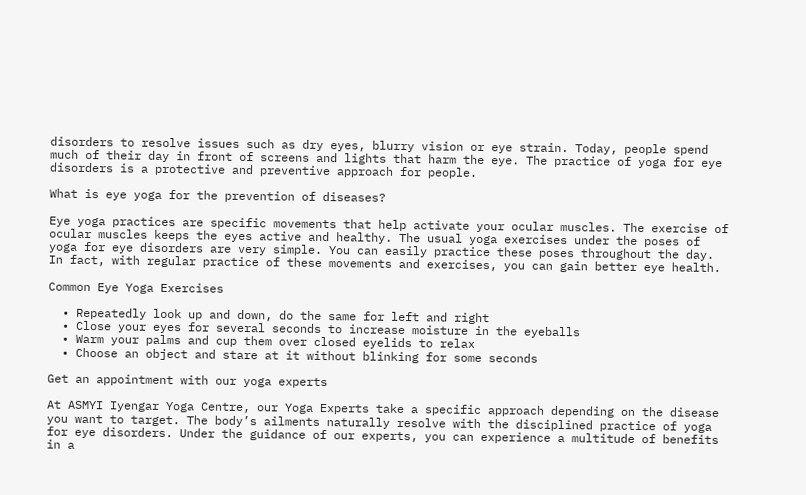disorders to resolve issues such as dry eyes, blurry vision or eye strain. Today, people spend much of their day in front of screens and lights that harm the eye. The practice of yoga for eye disorders is a protective and preventive approach for people.

What is eye yoga for the prevention of diseases?

Eye yoga practices are specific movements that help activate your ocular muscles. The exercise of ocular muscles keeps the eyes active and healthy. The usual yoga exercises under the poses of yoga for eye disorders are very simple. You can easily practice these poses throughout the day. In fact, with regular practice of these movements and exercises, you can gain better eye health.

Common Eye Yoga Exercises

  • Repeatedly look up and down, do the same for left and right
  • Close your eyes for several seconds to increase moisture in the eyeballs
  • Warm your palms and cup them over closed eyelids to relax
  • Choose an object and stare at it without blinking for some seconds

Get an appointment with our yoga experts

At ASMYI Iyengar Yoga Centre, our Yoga Experts take a specific approach depending on the disease you want to target. The body’s ailments naturally resolve with the disciplined practice of yoga for eye disorders. Under the guidance of our experts, you can experience a multitude of benefits in a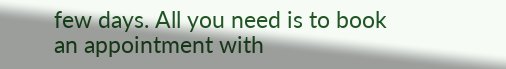few days. All you need is to book an appointment with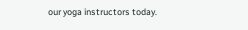our yoga instructors today.